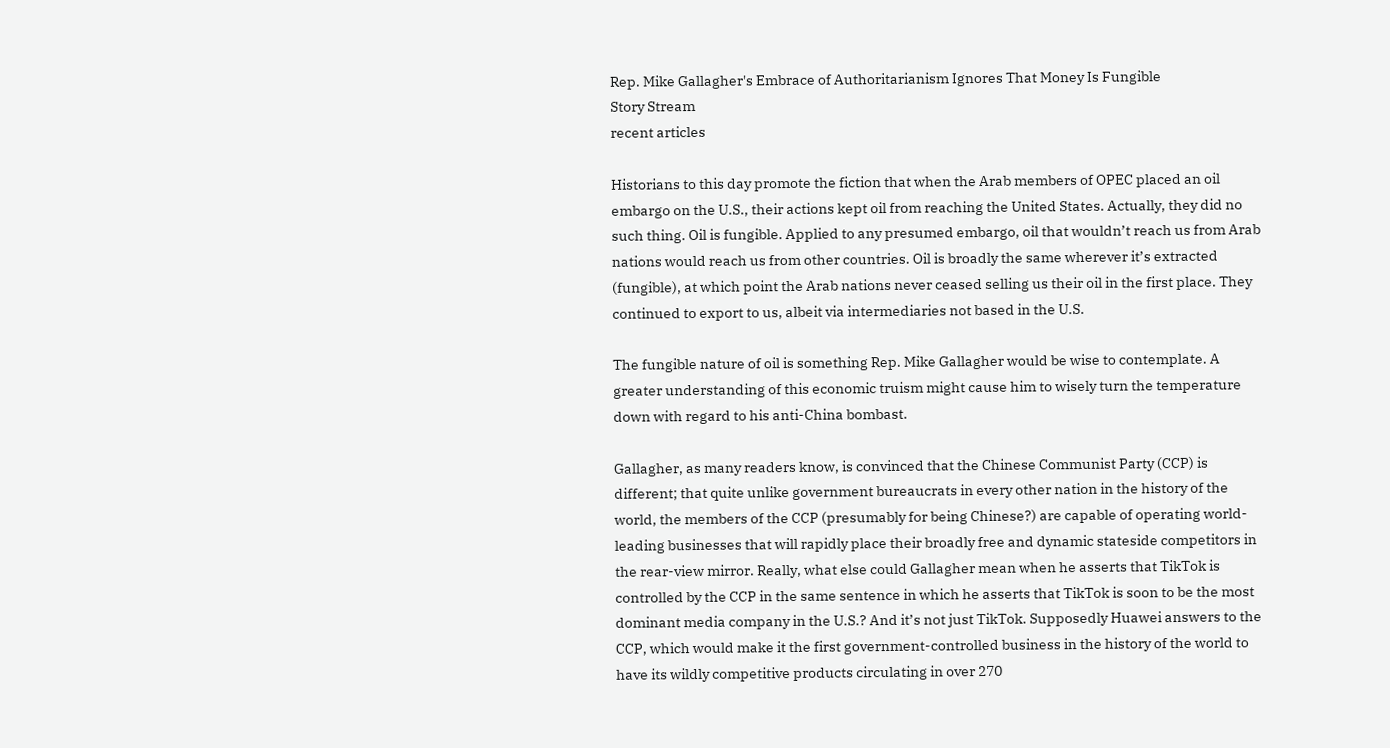Rep. Mike Gallagher's Embrace of Authoritarianism Ignores That Money Is Fungible
Story Stream
recent articles

Historians to this day promote the fiction that when the Arab members of OPEC placed an oil embargo on the U.S., their actions kept oil from reaching the United States. Actually, they did no such thing. Oil is fungible. Applied to any presumed embargo, oil that wouldn’t reach us from Arab nations would reach us from other countries. Oil is broadly the same wherever it’s extracted (fungible), at which point the Arab nations never ceased selling us their oil in the first place. They continued to export to us, albeit via intermediaries not based in the U.S.

The fungible nature of oil is something Rep. Mike Gallagher would be wise to contemplate. A greater understanding of this economic truism might cause him to wisely turn the temperature down with regard to his anti-China bombast.

Gallagher, as many readers know, is convinced that the Chinese Communist Party (CCP) is different; that quite unlike government bureaucrats in every other nation in the history of the world, the members of the CCP (presumably for being Chinese?) are capable of operating world-leading businesses that will rapidly place their broadly free and dynamic stateside competitors in the rear-view mirror. Really, what else could Gallagher mean when he asserts that TikTok is controlled by the CCP in the same sentence in which he asserts that TikTok is soon to be the most dominant media company in the U.S.? And it’s not just TikTok. Supposedly Huawei answers to the CCP, which would make it the first government-controlled business in the history of the world to have its wildly competitive products circulating in over 270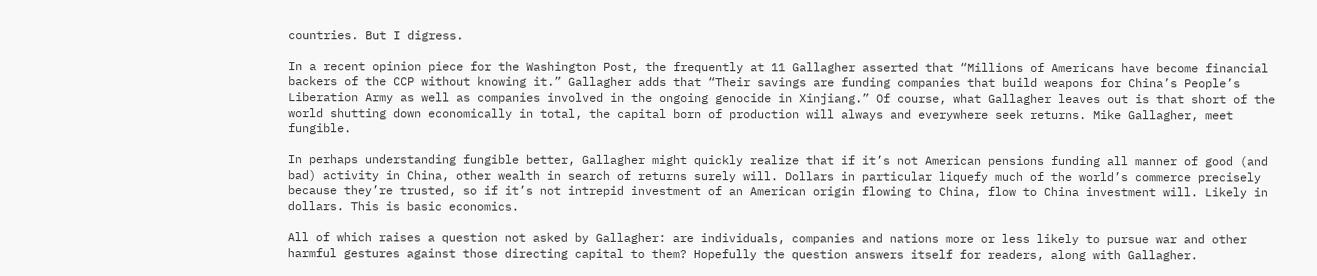countries. But I digress.

In a recent opinion piece for the Washington Post, the frequently at 11 Gallagher asserted that “Millions of Americans have become financial backers of the CCP without knowing it.” Gallagher adds that “Their savings are funding companies that build weapons for China’s People’s Liberation Army as well as companies involved in the ongoing genocide in Xinjiang.” Of course, what Gallagher leaves out is that short of the world shutting down economically in total, the capital born of production will always and everywhere seek returns. Mike Gallagher, meet fungible.

In perhaps understanding fungible better, Gallagher might quickly realize that if it’s not American pensions funding all manner of good (and bad) activity in China, other wealth in search of returns surely will. Dollars in particular liquefy much of the world’s commerce precisely because they’re trusted, so if it’s not intrepid investment of an American origin flowing to China, flow to China investment will. Likely in dollars. This is basic economics.

All of which raises a question not asked by Gallagher: are individuals, companies and nations more or less likely to pursue war and other harmful gestures against those directing capital to them? Hopefully the question answers itself for readers, along with Gallagher.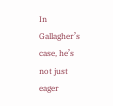In Gallagher’s case, he’s not just eager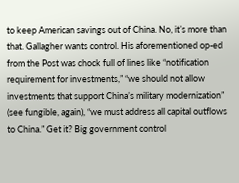to keep American savings out of China. No, it’s more than that. Gallagher wants control. His aforementioned op-ed from the Post was chock full of lines like “notification requirement for investments,” “we should not allow investments that support China’s military modernization” (see fungible, again), “we must address all capital outflows to China.” Get it? Big government control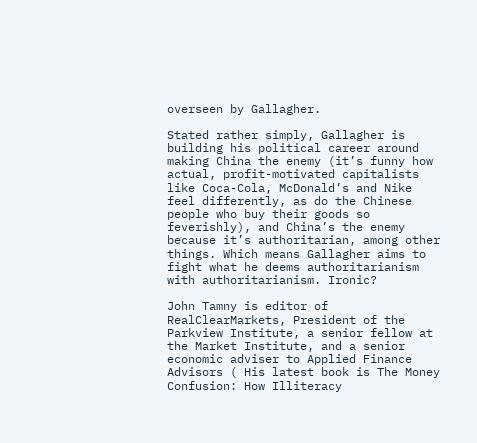overseen by Gallagher.

Stated rather simply, Gallagher is building his political career around making China the enemy (it’s funny how actual, profit-motivated capitalists like Coca-Cola, McDonald’s and Nike feel differently, as do the Chinese people who buy their goods so feverishly), and China’s the enemy because it’s authoritarian, among other things. Which means Gallagher aims to fight what he deems authoritarianism with authoritarianism. Ironic?

John Tamny is editor of RealClearMarkets, President of the Parkview Institute, a senior fellow at the Market Institute, and a senior economic adviser to Applied Finance Advisors ( His latest book is The Money Confusion: How Illiteracy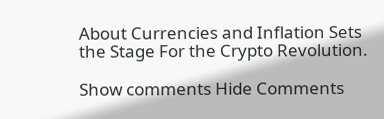About Currencies and Inflation Sets the Stage For the Crypto Revolution.

Show comments Hide Comments